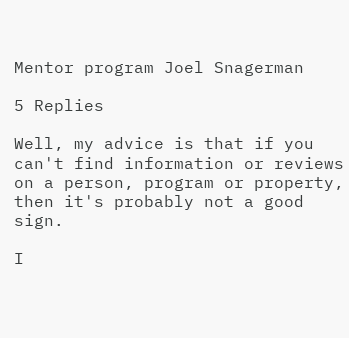Mentor program Joel Snagerman

5 Replies

Well, my advice is that if you can't find information or reviews on a person, program or property, then it's probably not a good sign.

I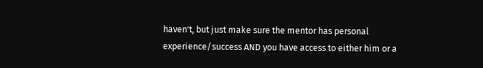haven't, but just make sure the mentor has personal experience/success AND you have access to either him or a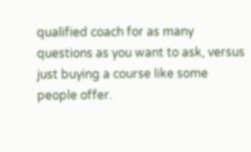qualified coach for as many questions as you want to ask, versus just buying a course like some people offer.